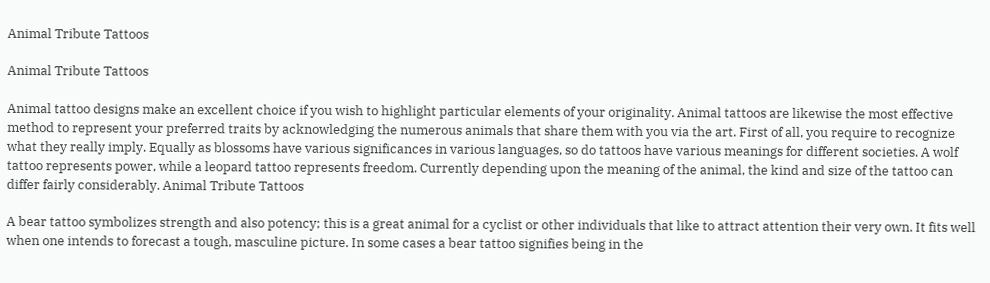Animal Tribute Tattoos

Animal Tribute Tattoos

Animal tattoo designs make an excellent choice if you wish to highlight particular elements of your originality. Animal tattoos are likewise the most effective method to represent your preferred traits by acknowledging the numerous animals that share them with you via the art. First of all, you require to recognize what they really imply. Equally as blossoms have various significances in various languages, so do tattoos have various meanings for different societies. A wolf tattoo represents power, while a leopard tattoo represents freedom. Currently depending upon the meaning of the animal, the kind and size of the tattoo can differ fairly considerably. Animal Tribute Tattoos

A bear tattoo symbolizes strength and also potency; this is a great animal for a cyclist or other individuals that like to attract attention their very own. It fits well when one intends to forecast a tough, masculine picture. In some cases a bear tattoo signifies being in the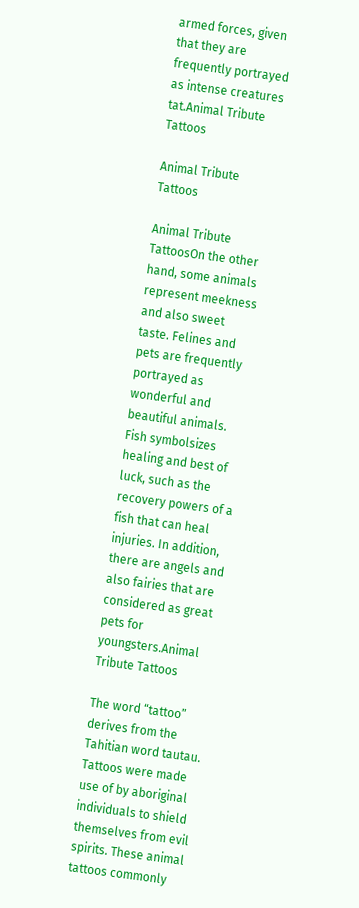armed forces, given that they are frequently portrayed as intense creatures tat.Animal Tribute Tattoos

Animal Tribute Tattoos

Animal Tribute TattoosOn the other hand, some animals represent meekness and also sweet taste. Felines and pets are frequently portrayed as wonderful and beautiful animals. Fish symbolsizes healing and best of luck, such as the recovery powers of a fish that can heal injuries. In addition, there are angels and also fairies that are considered as great pets for youngsters.Animal Tribute Tattoos

The word “tattoo” derives from the Tahitian word tautau. Tattoos were made use of by aboriginal individuals to shield themselves from evil spirits. These animal tattoos commonly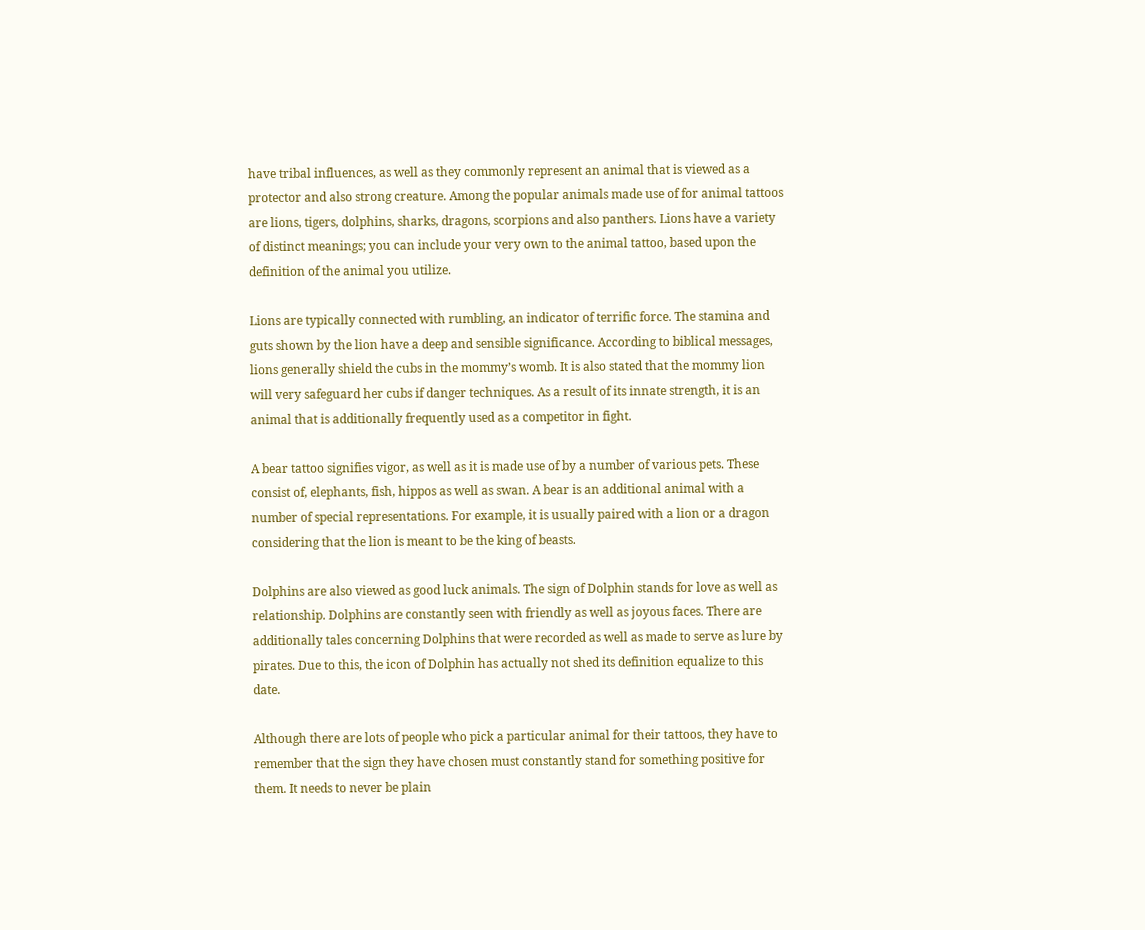have tribal influences, as well as they commonly represent an animal that is viewed as a protector and also strong creature. Among the popular animals made use of for animal tattoos are lions, tigers, dolphins, sharks, dragons, scorpions and also panthers. Lions have a variety of distinct meanings; you can include your very own to the animal tattoo, based upon the definition of the animal you utilize.

Lions are typically connected with rumbling, an indicator of terrific force. The stamina and guts shown by the lion have a deep and sensible significance. According to biblical messages, lions generally shield the cubs in the mommy’s womb. It is also stated that the mommy lion will very safeguard her cubs if danger techniques. As a result of its innate strength, it is an animal that is additionally frequently used as a competitor in fight.

A bear tattoo signifies vigor, as well as it is made use of by a number of various pets. These consist of, elephants, fish, hippos as well as swan. A bear is an additional animal with a number of special representations. For example, it is usually paired with a lion or a dragon considering that the lion is meant to be the king of beasts.

Dolphins are also viewed as good luck animals. The sign of Dolphin stands for love as well as relationship. Dolphins are constantly seen with friendly as well as joyous faces. There are additionally tales concerning Dolphins that were recorded as well as made to serve as lure by pirates. Due to this, the icon of Dolphin has actually not shed its definition equalize to this date.

Although there are lots of people who pick a particular animal for their tattoos, they have to remember that the sign they have chosen must constantly stand for something positive for them. It needs to never be plain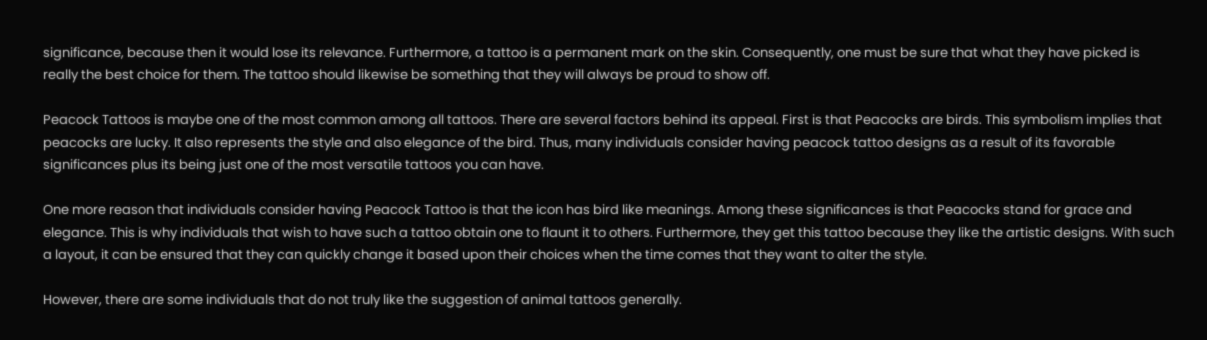significance, because then it would lose its relevance. Furthermore, a tattoo is a permanent mark on the skin. Consequently, one must be sure that what they have picked is really the best choice for them. The tattoo should likewise be something that they will always be proud to show off.

Peacock Tattoos is maybe one of the most common among all tattoos. There are several factors behind its appeal. First is that Peacocks are birds. This symbolism implies that peacocks are lucky. It also represents the style and also elegance of the bird. Thus, many individuals consider having peacock tattoo designs as a result of its favorable significances plus its being just one of the most versatile tattoos you can have.

One more reason that individuals consider having Peacock Tattoo is that the icon has bird like meanings. Among these significances is that Peacocks stand for grace and elegance. This is why individuals that wish to have such a tattoo obtain one to flaunt it to others. Furthermore, they get this tattoo because they like the artistic designs. With such a layout, it can be ensured that they can quickly change it based upon their choices when the time comes that they want to alter the style.

However, there are some individuals that do not truly like the suggestion of animal tattoos generally.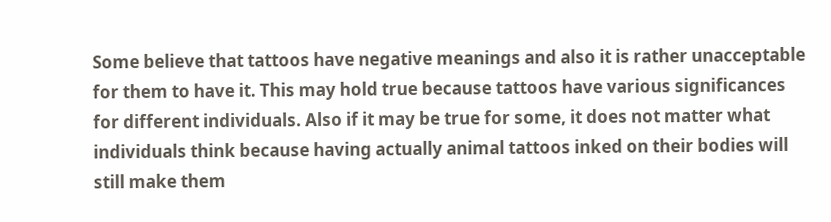Some believe that tattoos have negative meanings and also it is rather unacceptable for them to have it. This may hold true because tattoos have various significances for different individuals. Also if it may be true for some, it does not matter what individuals think because having actually animal tattoos inked on their bodies will still make them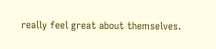really feel great about themselves.